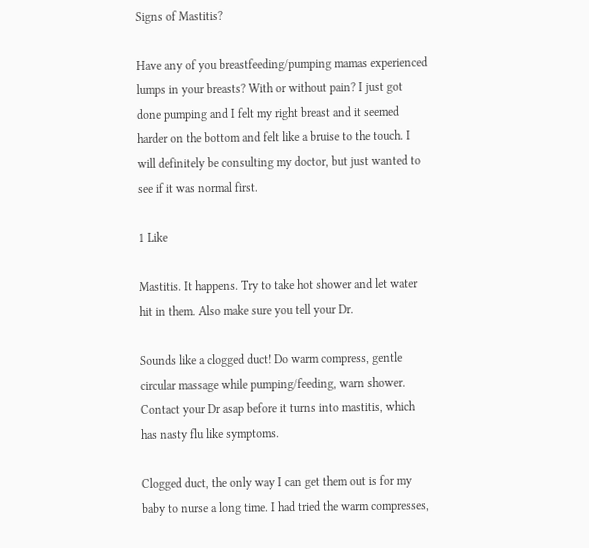Signs of Mastitis?

Have any of you breastfeeding/pumping mamas experienced lumps in your breasts? With or without pain? I just got done pumping and I felt my right breast and it seemed harder on the bottom and felt like a bruise to the touch. I will definitely be consulting my doctor, but just wanted to see if it was normal first.

1 Like

Mastitis. It happens. Try to take hot shower and let water hit in them. Also make sure you tell your Dr.

Sounds like a clogged duct! Do warm compress, gentle circular massage while pumping/feeding, warn shower. Contact your Dr asap before it turns into mastitis, which has nasty flu like symptoms.

Clogged duct, the only way I can get them out is for my baby to nurse a long time. I had tried the warm compresses,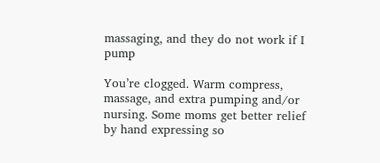massaging, and they do not work if I pump

You’re clogged. Warm compress, massage, and extra pumping and/or nursing. Some moms get better relief by hand expressing so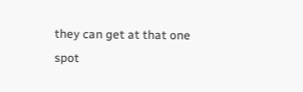they can get at that one spot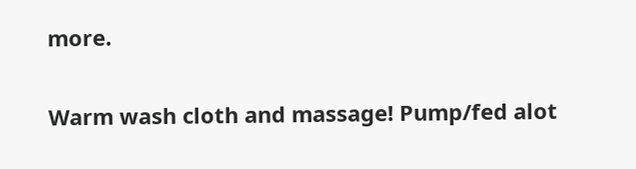more.

Warm wash cloth and massage! Pump/fed alot